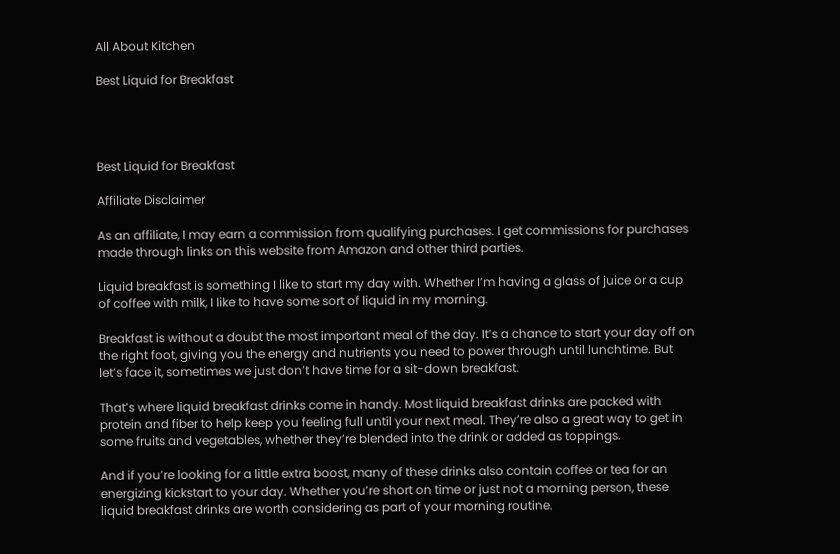All About Kitchen

Best Liquid for Breakfast




Best Liquid for Breakfast

Affiliate Disclaimer

As an affiliate, I may earn a commission from qualifying purchases. I get commissions for purchases made through links on this website from Amazon and other third parties.

Liquid breakfast is something I like to start my day with. Whether I’m having a glass of juice or a cup of coffee with milk, I like to have some sort of liquid in my morning.

Breakfast is without a doubt the most important meal of the day. It’s a chance to start your day off on the right foot, giving you the energy and nutrients you need to power through until lunchtime. But let’s face it, sometimes we just don’t have time for a sit-down breakfast.

That’s where liquid breakfast drinks come in handy. Most liquid breakfast drinks are packed with protein and fiber to help keep you feeling full until your next meal. They’re also a great way to get in some fruits and vegetables, whether they’re blended into the drink or added as toppings.

And if you’re looking for a little extra boost, many of these drinks also contain coffee or tea for an energizing kickstart to your day. Whether you’re short on time or just not a morning person, these liquid breakfast drinks are worth considering as part of your morning routine.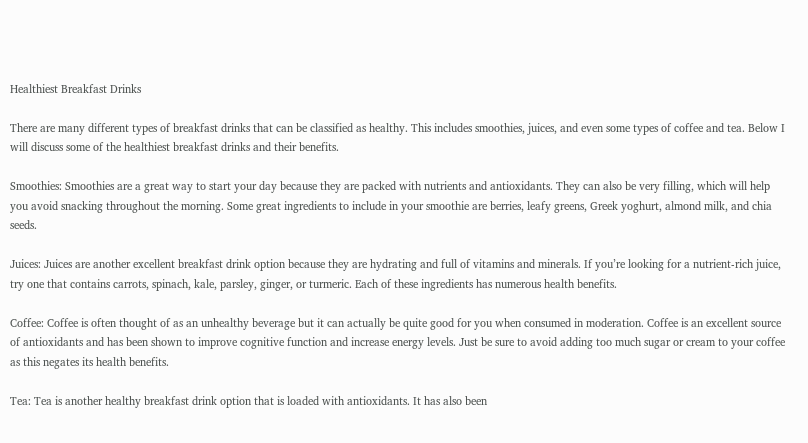Healthiest Breakfast Drinks

There are many different types of breakfast drinks that can be classified as healthy. This includes smoothies, juices, and even some types of coffee and tea. Below I will discuss some of the healthiest breakfast drinks and their benefits.

Smoothies: Smoothies are a great way to start your day because they are packed with nutrients and antioxidants. They can also be very filling, which will help you avoid snacking throughout the morning. Some great ingredients to include in your smoothie are berries, leafy greens, Greek yoghurt, almond milk, and chia seeds.

Juices: Juices are another excellent breakfast drink option because they are hydrating and full of vitamins and minerals. If you’re looking for a nutrient-rich juice, try one that contains carrots, spinach, kale, parsley, ginger, or turmeric. Each of these ingredients has numerous health benefits.

Coffee: Coffee is often thought of as an unhealthy beverage but it can actually be quite good for you when consumed in moderation. Coffee is an excellent source of antioxidants and has been shown to improve cognitive function and increase energy levels. Just be sure to avoid adding too much sugar or cream to your coffee as this negates its health benefits.

Tea: Tea is another healthy breakfast drink option that is loaded with antioxidants. It has also been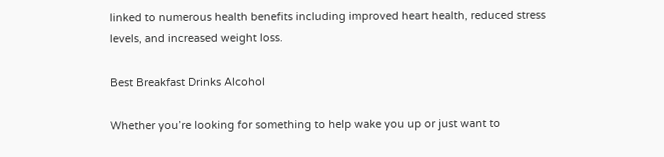linked to numerous health benefits including improved heart health, reduced stress levels, and increased weight loss.

Best Breakfast Drinks Alcohol

Whether you’re looking for something to help wake you up or just want to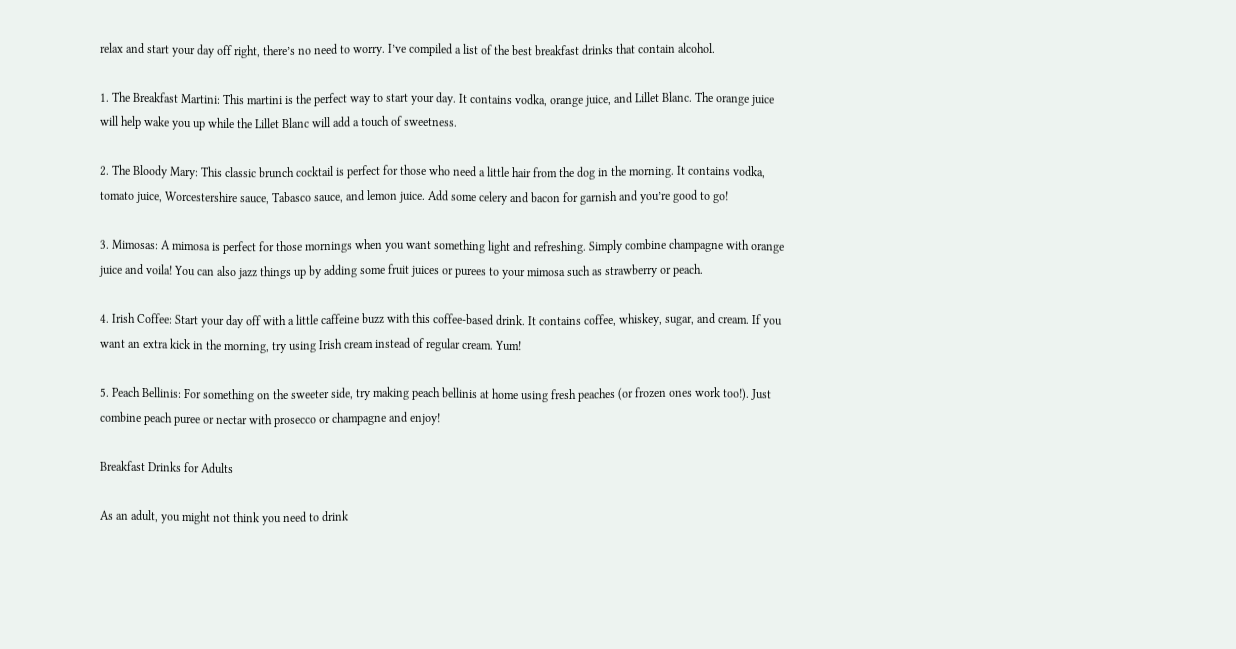relax and start your day off right, there’s no need to worry. I’ve compiled a list of the best breakfast drinks that contain alcohol.

1. The Breakfast Martini: This martini is the perfect way to start your day. It contains vodka, orange juice, and Lillet Blanc. The orange juice will help wake you up while the Lillet Blanc will add a touch of sweetness.

2. The Bloody Mary: This classic brunch cocktail is perfect for those who need a little hair from the dog in the morning. It contains vodka, tomato juice, Worcestershire sauce, Tabasco sauce, and lemon juice. Add some celery and bacon for garnish and you’re good to go!

3. Mimosas: A mimosa is perfect for those mornings when you want something light and refreshing. Simply combine champagne with orange juice and voila! You can also jazz things up by adding some fruit juices or purees to your mimosa such as strawberry or peach.

4. Irish Coffee: Start your day off with a little caffeine buzz with this coffee-based drink. It contains coffee, whiskey, sugar, and cream. If you want an extra kick in the morning, try using Irish cream instead of regular cream. Yum!

5. Peach Bellinis: For something on the sweeter side, try making peach bellinis at home using fresh peaches (or frozen ones work too!). Just combine peach puree or nectar with prosecco or champagne and enjoy!

Breakfast Drinks for Adults

As an adult, you might not think you need to drink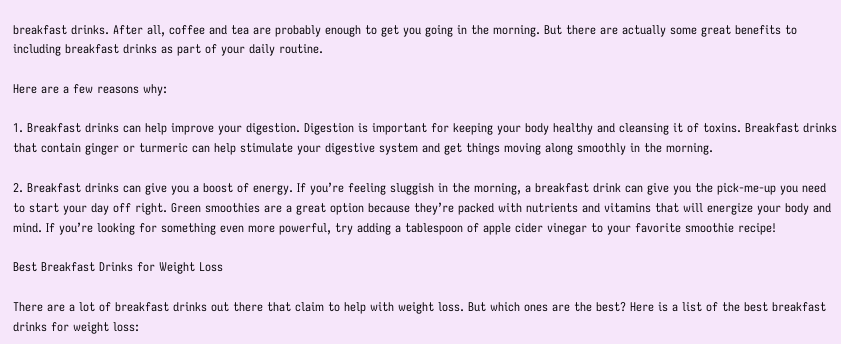breakfast drinks. After all, coffee and tea are probably enough to get you going in the morning. But there are actually some great benefits to including breakfast drinks as part of your daily routine.

Here are a few reasons why:

1. Breakfast drinks can help improve your digestion. Digestion is important for keeping your body healthy and cleansing it of toxins. Breakfast drinks that contain ginger or turmeric can help stimulate your digestive system and get things moving along smoothly in the morning.

2. Breakfast drinks can give you a boost of energy. If you’re feeling sluggish in the morning, a breakfast drink can give you the pick-me-up you need to start your day off right. Green smoothies are a great option because they’re packed with nutrients and vitamins that will energize your body and mind. If you’re looking for something even more powerful, try adding a tablespoon of apple cider vinegar to your favorite smoothie recipe!

Best Breakfast Drinks for Weight Loss

There are a lot of breakfast drinks out there that claim to help with weight loss. But which ones are the best? Here is a list of the best breakfast drinks for weight loss: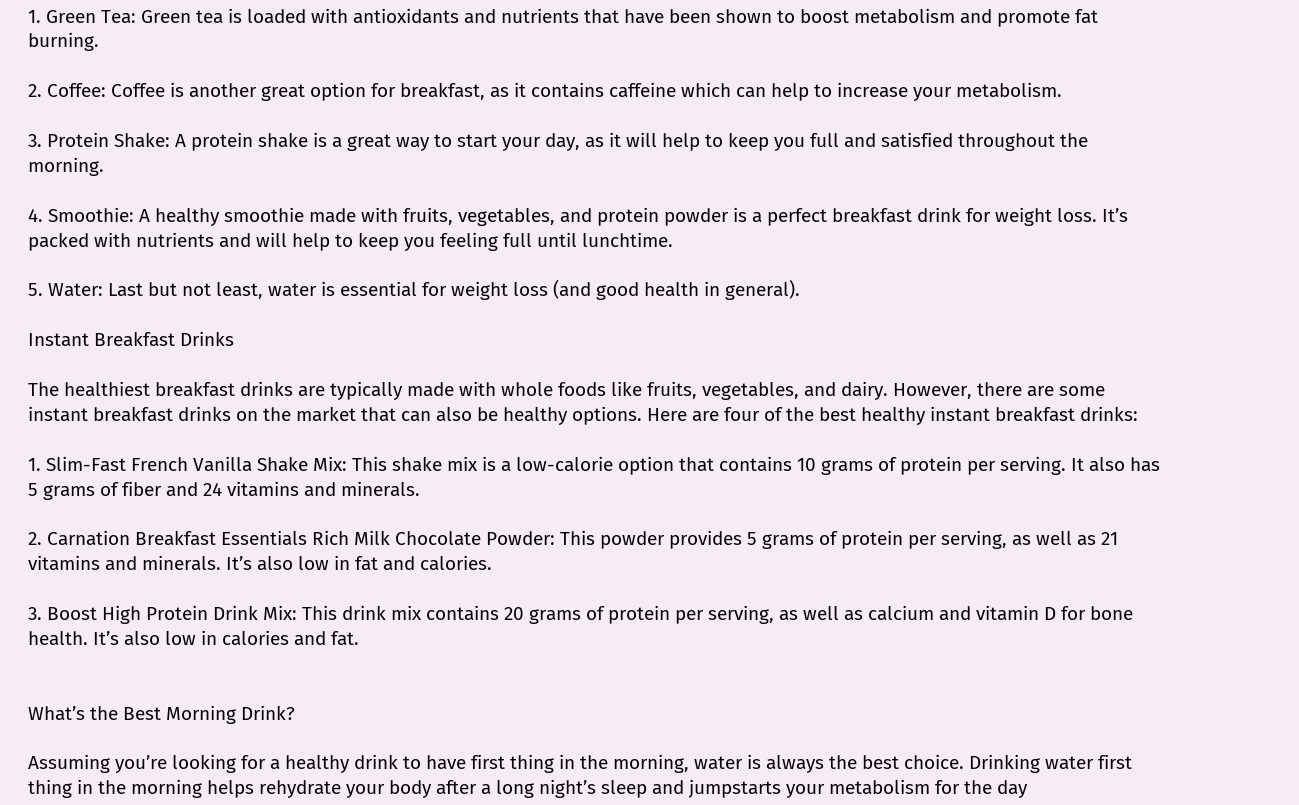1. Green Tea: Green tea is loaded with antioxidants and nutrients that have been shown to boost metabolism and promote fat burning.

2. Coffee: Coffee is another great option for breakfast, as it contains caffeine which can help to increase your metabolism.

3. Protein Shake: A protein shake is a great way to start your day, as it will help to keep you full and satisfied throughout the morning.

4. Smoothie: A healthy smoothie made with fruits, vegetables, and protein powder is a perfect breakfast drink for weight loss. It’s packed with nutrients and will help to keep you feeling full until lunchtime.

5. Water: Last but not least, water is essential for weight loss (and good health in general).

Instant Breakfast Drinks

The healthiest breakfast drinks are typically made with whole foods like fruits, vegetables, and dairy. However, there are some instant breakfast drinks on the market that can also be healthy options. Here are four of the best healthy instant breakfast drinks:

1. Slim-Fast French Vanilla Shake Mix: This shake mix is a low-calorie option that contains 10 grams of protein per serving. It also has 5 grams of fiber and 24 vitamins and minerals.

2. Carnation Breakfast Essentials Rich Milk Chocolate Powder: This powder provides 5 grams of protein per serving, as well as 21 vitamins and minerals. It’s also low in fat and calories.

3. Boost High Protein Drink Mix: This drink mix contains 20 grams of protein per serving, as well as calcium and vitamin D for bone health. It’s also low in calories and fat.


What’s the Best Morning Drink?

Assuming you’re looking for a healthy drink to have first thing in the morning, water is always the best choice. Drinking water first thing in the morning helps rehydrate your body after a long night’s sleep and jumpstarts your metabolism for the day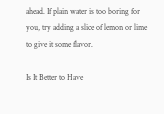ahead. If plain water is too boring for you, try adding a slice of lemon or lime to give it some flavor.

Is It Better to Have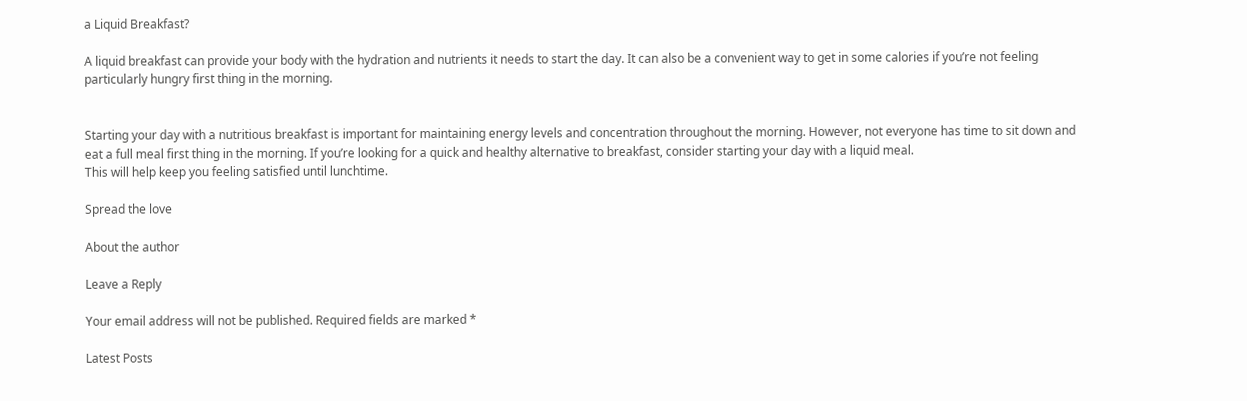a Liquid Breakfast?

A liquid breakfast can provide your body with the hydration and nutrients it needs to start the day. It can also be a convenient way to get in some calories if you’re not feeling particularly hungry first thing in the morning.


Starting your day with a nutritious breakfast is important for maintaining energy levels and concentration throughout the morning. However, not everyone has time to sit down and eat a full meal first thing in the morning. If you’re looking for a quick and healthy alternative to breakfast, consider starting your day with a liquid meal.
This will help keep you feeling satisfied until lunchtime.

Spread the love

About the author

Leave a Reply

Your email address will not be published. Required fields are marked *

Latest Posts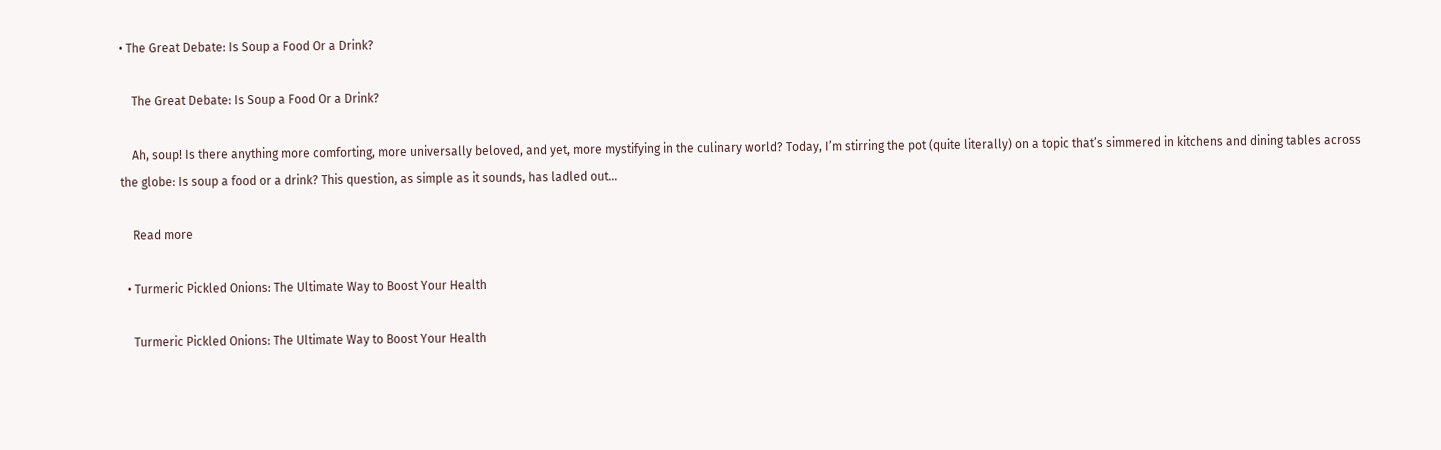• The Great Debate: Is Soup a Food Or a Drink?

    The Great Debate: Is Soup a Food Or a Drink?

    Ah, soup! Is there anything more comforting, more universally beloved, and yet, more mystifying in the culinary world? Today, I’m stirring the pot (quite literally) on a topic that’s simmered in kitchens and dining tables across the globe: Is soup a food or a drink? This question, as simple as it sounds, has ladled out…

    Read more

  • Turmeric Pickled Onions: The Ultimate Way to Boost Your Health

    Turmeric Pickled Onions: The Ultimate Way to Boost Your Health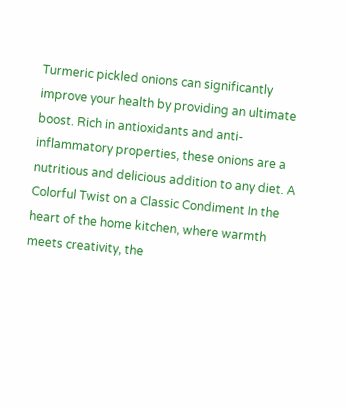Turmeric pickled onions can significantly improve your health by providing an ultimate boost. Rich in antioxidants and anti-inflammatory properties, these onions are a nutritious and delicious addition to any diet. A Colorful Twist on a Classic Condiment In the heart of the home kitchen, where warmth meets creativity, the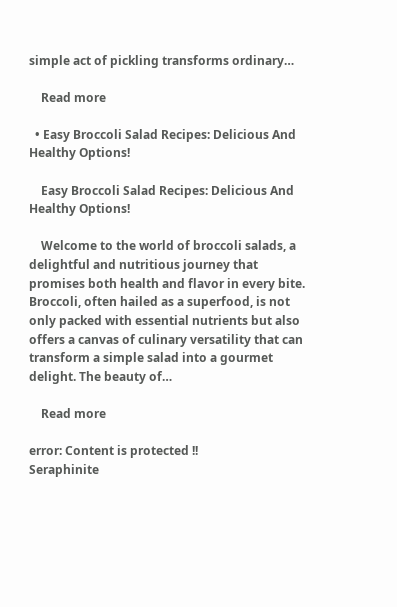simple act of pickling transforms ordinary…

    Read more

  • Easy Broccoli Salad Recipes: Delicious And Healthy Options!

    Easy Broccoli Salad Recipes: Delicious And Healthy Options!

    Welcome to the world of broccoli salads, a delightful and nutritious journey that promises both health and flavor in every bite. Broccoli, often hailed as a superfood, is not only packed with essential nutrients but also offers a canvas of culinary versatility that can transform a simple salad into a gourmet delight. The beauty of…

    Read more

error: Content is protected !!
Seraphinite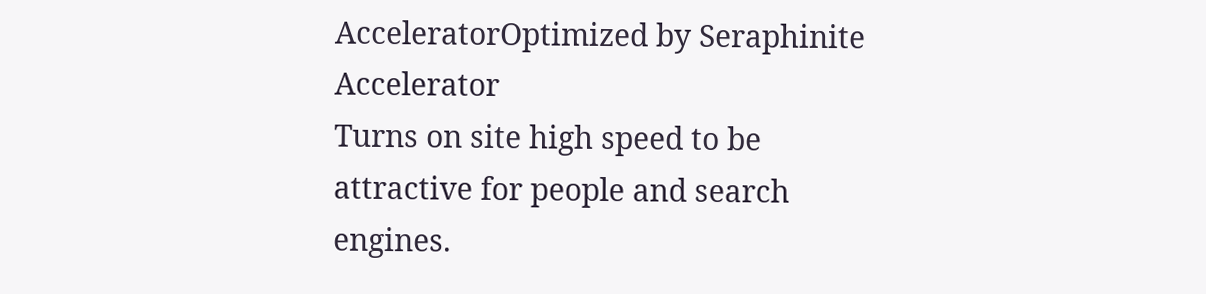AcceleratorOptimized by Seraphinite Accelerator
Turns on site high speed to be attractive for people and search engines.